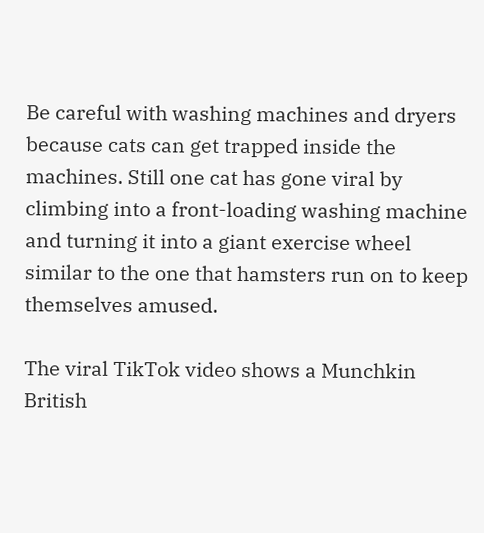Be careful with washing machines and dryers because cats can get trapped inside the machines. Still one cat has gone viral by climbing into a front-loading washing machine and turning it into a giant exercise wheel similar to the one that hamsters run on to keep themselves amused.

The viral TikTok video shows a Munchkin British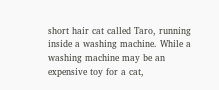short hair cat called Taro, running inside a washing machine. While a washing machine may be an expensive toy for a cat,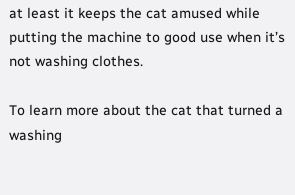at least it keeps the cat amused while putting the machine to good use when it’s not washing clothes.

To learn more about the cat that turned a washing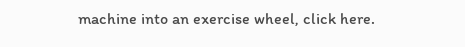machine into an exercise wheel, click here.